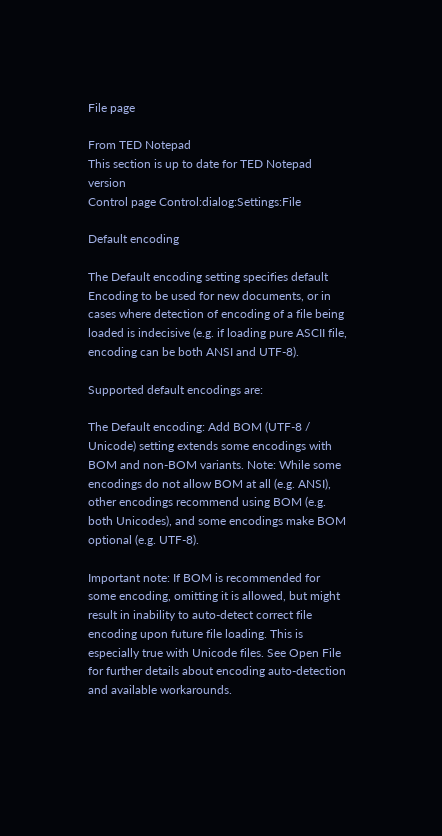File page

From TED Notepad
This section is up to date for TED Notepad version
Control page Control:dialog:Settings:File

Default encoding

The Default encoding setting specifies default Encoding to be used for new documents, or in cases where detection of encoding of a file being loaded is indecisive (e.g. if loading pure ASCII file, encoding can be both ANSI and UTF-8).

Supported default encodings are:

The Default encoding: Add BOM (UTF-8 / Unicode) setting extends some encodings with BOM and non-BOM variants. Note: While some encodings do not allow BOM at all (e.g. ANSI), other encodings recommend using BOM (e.g. both Unicodes), and some encodings make BOM optional (e.g. UTF-8).

Important note: If BOM is recommended for some encoding, omitting it is allowed, but might result in inability to auto-detect correct file encoding upon future file loading. This is especially true with Unicode files. See Open File for further details about encoding auto-detection and available workarounds.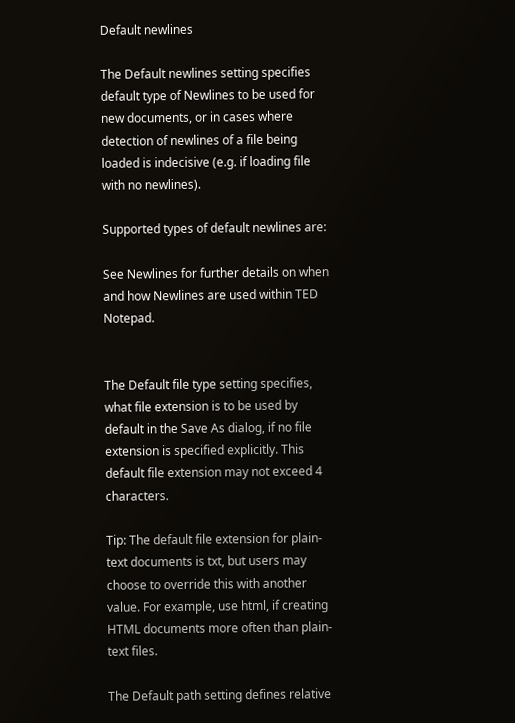Default newlines

The Default newlines setting specifies default type of Newlines to be used for new documents, or in cases where detection of newlines of a file being loaded is indecisive (e.g. if loading file with no newlines).

Supported types of default newlines are:

See Newlines for further details on when and how Newlines are used within TED Notepad.


The Default file type setting specifies, what file extension is to be used by default in the Save As dialog, if no file extension is specified explicitly. This default file extension may not exceed 4 characters.

Tip: The default file extension for plain-text documents is txt, but users may choose to override this with another value. For example, use html, if creating HTML documents more often than plain-text files.

The Default path setting defines relative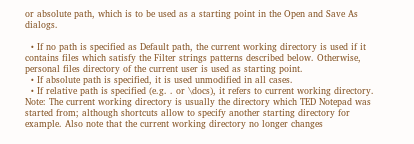or absolute path, which is to be used as a starting point in the Open and Save As dialogs.

  • If no path is specified as Default path, the current working directory is used if it contains files which satisfy the Filter strings patterns described below. Otherwise, personal files directory of the current user is used as starting point.
  • If absolute path is specified, it is used unmodified in all cases.
  • If relative path is specified (e.g. . or \docs), it refers to current working directory. Note: The current working directory is usually the directory which TED Notepad was started from; although shortcuts allow to specify another starting directory for example. Also note that the current working directory no longer changes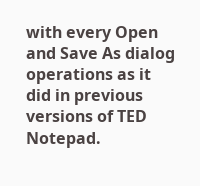with every Open and Save As dialog operations as it did in previous versions of TED Notepad.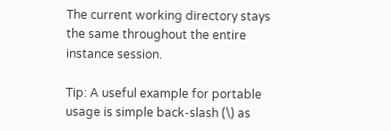The current working directory stays the same throughout the entire instance session.

Tip: A useful example for portable usage is simple back-slash (\) as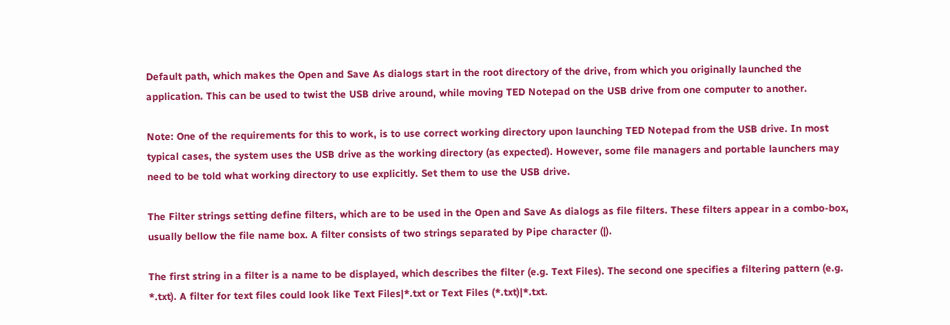Default path, which makes the Open and Save As dialogs start in the root directory of the drive, from which you originally launched the application. This can be used to twist the USB drive around, while moving TED Notepad on the USB drive from one computer to another.

Note: One of the requirements for this to work, is to use correct working directory upon launching TED Notepad from the USB drive. In most typical cases, the system uses the USB drive as the working directory (as expected). However, some file managers and portable launchers may need to be told what working directory to use explicitly. Set them to use the USB drive.

The Filter strings setting define filters, which are to be used in the Open and Save As dialogs as file filters. These filters appear in a combo-box, usually bellow the file name box. A filter consists of two strings separated by Pipe character (|).

The first string in a filter is a name to be displayed, which describes the filter (e.g. Text Files). The second one specifies a filtering pattern (e.g. *.txt). A filter for text files could look like Text Files|*.txt or Text Files (*.txt)|*.txt.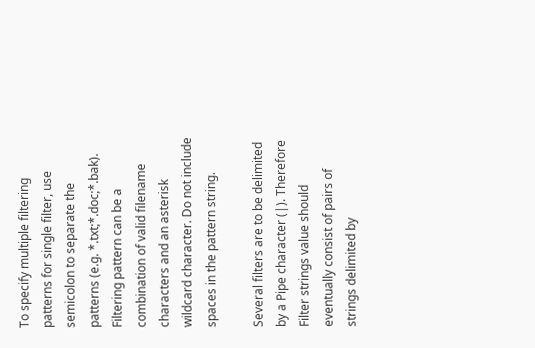To specify multiple filtering patterns for single filter, use semicolon to separate the patterns (e.g. *.txt;*.doc;*.bak). Filtering pattern can be a combination of valid filename characters and an asterisk wildcard character. Do not include spaces in the pattern string.

Several filters are to be delimited by a Pipe character (|). Therefore Filter strings value should eventually consist of pairs of strings delimited by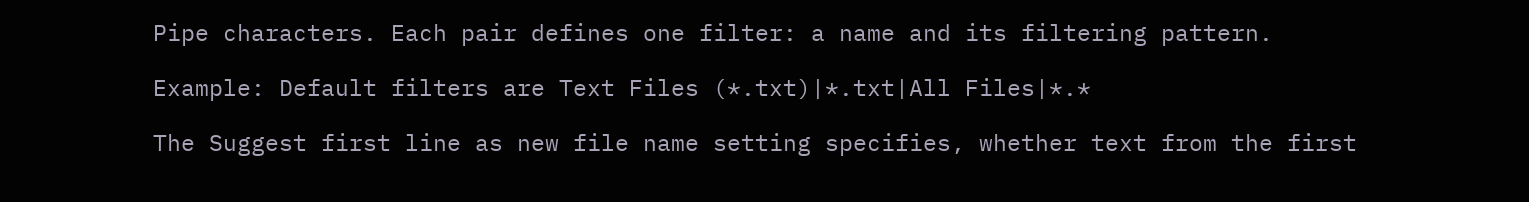Pipe characters. Each pair defines one filter: a name and its filtering pattern.

Example: Default filters are Text Files (*.txt)|*.txt|All Files|*.*

The Suggest first line as new file name setting specifies, whether text from the first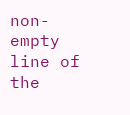non-empty line of the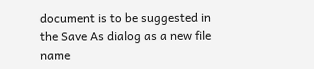document is to be suggested in the Save As dialog as a new file name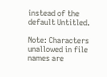instead of the default Untitled.

Note: Characters unallowed in file names are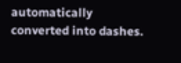automatically converted into dashes.